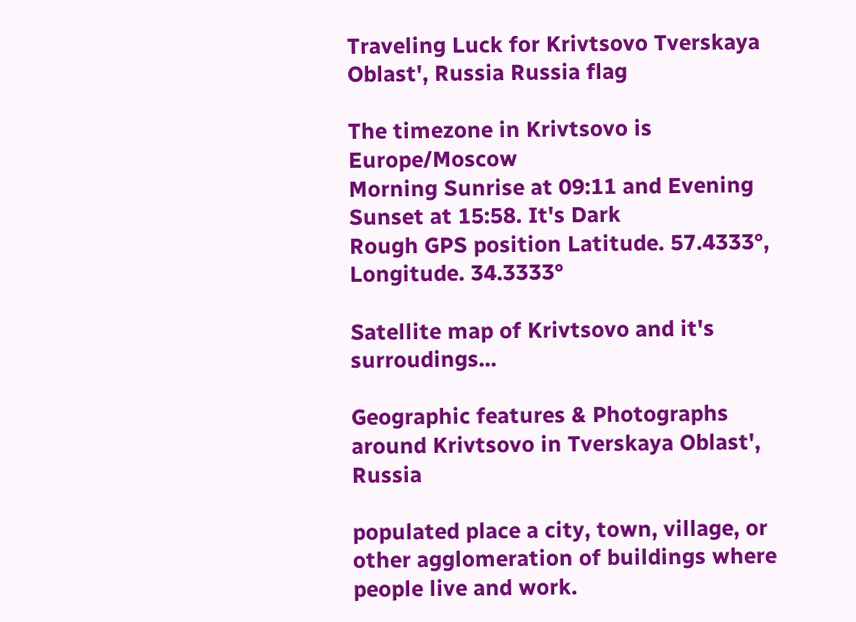Traveling Luck for Krivtsovo Tverskaya Oblast', Russia Russia flag

The timezone in Krivtsovo is Europe/Moscow
Morning Sunrise at 09:11 and Evening Sunset at 15:58. It's Dark
Rough GPS position Latitude. 57.4333°, Longitude. 34.3333°

Satellite map of Krivtsovo and it's surroudings...

Geographic features & Photographs around Krivtsovo in Tverskaya Oblast', Russia

populated place a city, town, village, or other agglomeration of buildings where people live and work.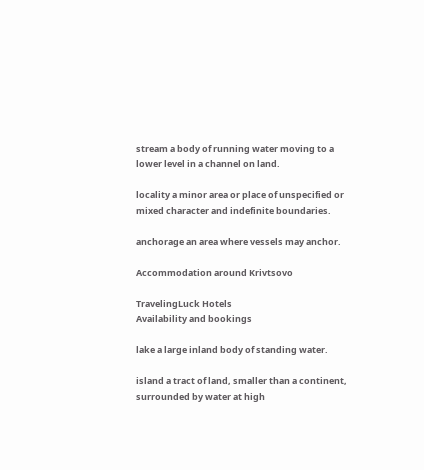stream a body of running water moving to a lower level in a channel on land.

locality a minor area or place of unspecified or mixed character and indefinite boundaries.

anchorage an area where vessels may anchor.

Accommodation around Krivtsovo

TravelingLuck Hotels
Availability and bookings

lake a large inland body of standing water.

island a tract of land, smaller than a continent, surrounded by water at high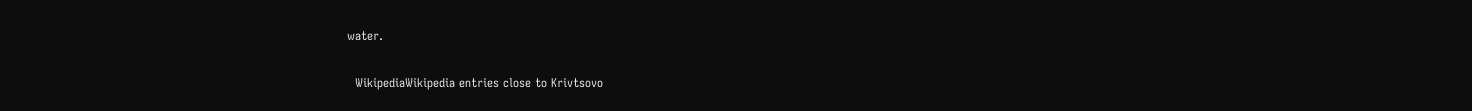water.

  WikipediaWikipedia entries close to Krivtsovo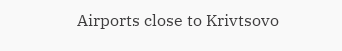Airports close to Krivtsovo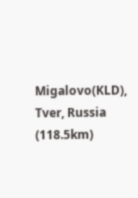Migalovo(KLD), Tver, Russia (118.5km)